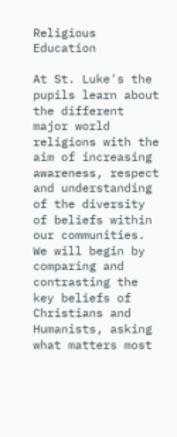Religious Education

At St. Luke's the pupils learn about the different major world religions with the aim of increasing awareness, respect and understanding of the diversity of beliefs within our communities. We will begin by comparing and contrasting the key beliefs of Christians and Humanists, asking what matters most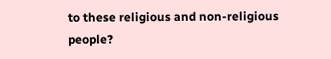to these religious and non-religious people?